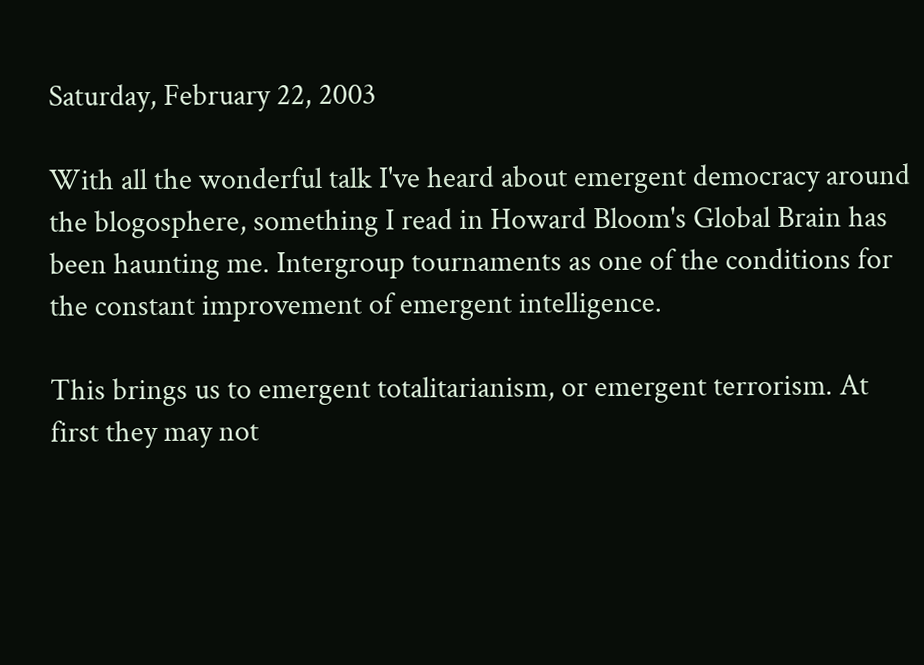Saturday, February 22, 2003

With all the wonderful talk I've heard about emergent democracy around the blogosphere, something I read in Howard Bloom's Global Brain has been haunting me. Intergroup tournaments as one of the conditions for the constant improvement of emergent intelligence.

This brings us to emergent totalitarianism, or emergent terrorism. At first they may not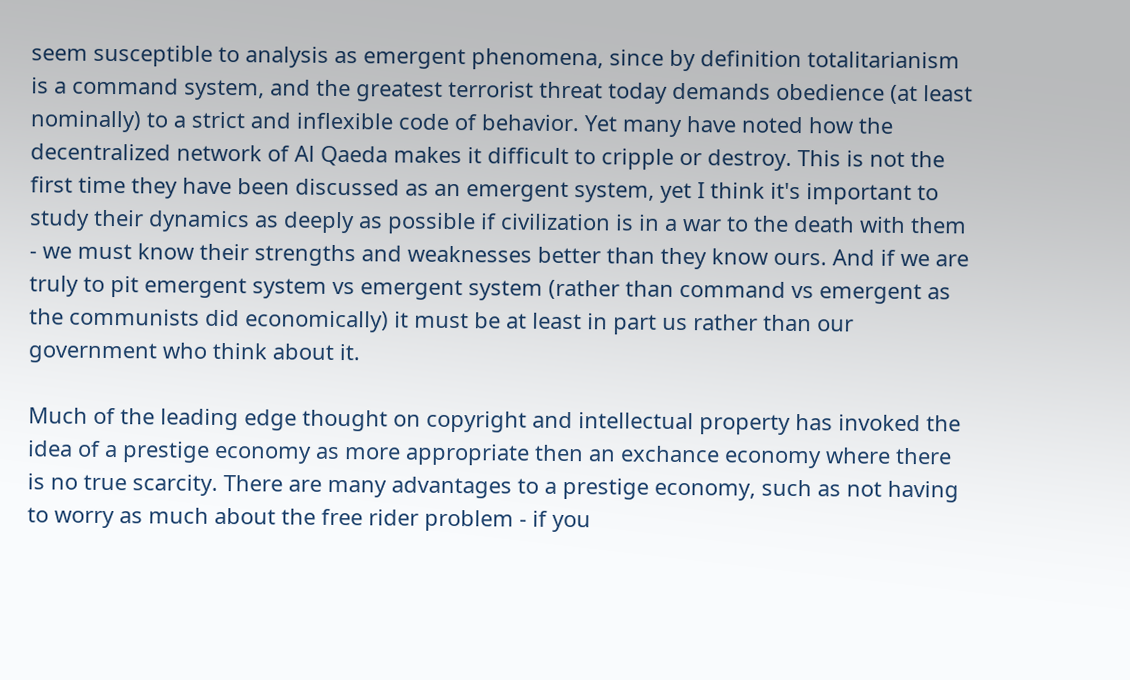seem susceptible to analysis as emergent phenomena, since by definition totalitarianism is a command system, and the greatest terrorist threat today demands obedience (at least nominally) to a strict and inflexible code of behavior. Yet many have noted how the decentralized network of Al Qaeda makes it difficult to cripple or destroy. This is not the first time they have been discussed as an emergent system, yet I think it's important to study their dynamics as deeply as possible if civilization is in a war to the death with them - we must know their strengths and weaknesses better than they know ours. And if we are truly to pit emergent system vs emergent system (rather than command vs emergent as the communists did economically) it must be at least in part us rather than our government who think about it.

Much of the leading edge thought on copyright and intellectual property has invoked the idea of a prestige economy as more appropriate then an exchance economy where there is no true scarcity. There are many advantages to a prestige economy, such as not having to worry as much about the free rider problem - if you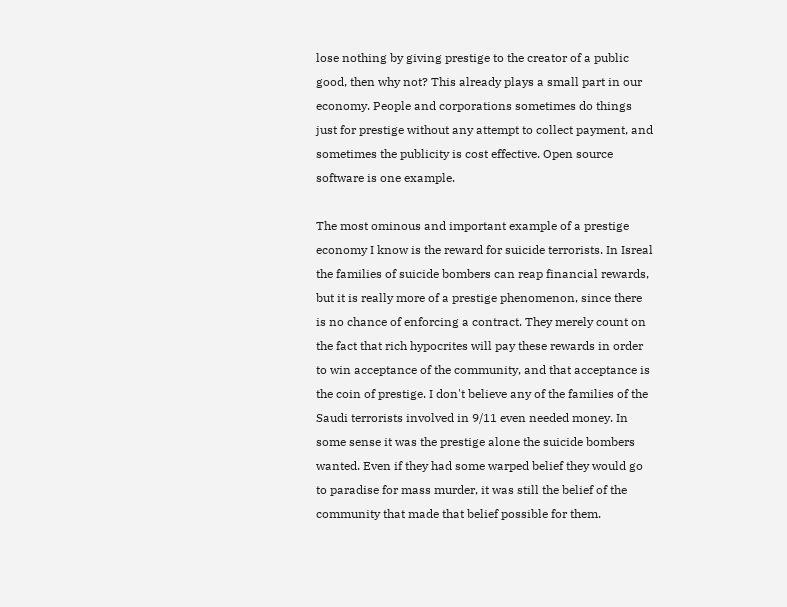lose nothing by giving prestige to the creator of a public good, then why not? This already plays a small part in our economy. People and corporations sometimes do things just for prestige without any attempt to collect payment, and sometimes the publicity is cost effective. Open source software is one example.

The most ominous and important example of a prestige economy I know is the reward for suicide terrorists. In Isreal the families of suicide bombers can reap financial rewards, but it is really more of a prestige phenomenon, since there is no chance of enforcing a contract. They merely count on the fact that rich hypocrites will pay these rewards in order to win acceptance of the community, and that acceptance is the coin of prestige. I don't believe any of the families of the Saudi terrorists involved in 9/11 even needed money. In some sense it was the prestige alone the suicide bombers wanted. Even if they had some warped belief they would go to paradise for mass murder, it was still the belief of the community that made that belief possible for them.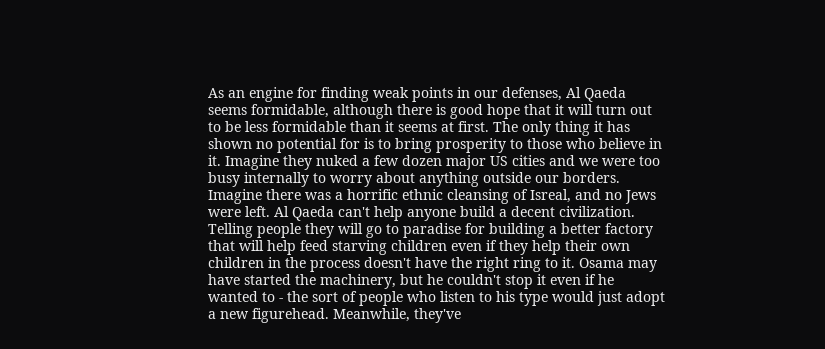As an engine for finding weak points in our defenses, Al Qaeda seems formidable, although there is good hope that it will turn out to be less formidable than it seems at first. The only thing it has shown no potential for is to bring prosperity to those who believe in it. Imagine they nuked a few dozen major US cities and we were too busy internally to worry about anything outside our borders. Imagine there was a horrific ethnic cleansing of Isreal, and no Jews were left. Al Qaeda can't help anyone build a decent civilization. Telling people they will go to paradise for building a better factory that will help feed starving children even if they help their own children in the process doesn't have the right ring to it. Osama may have started the machinery, but he couldn't stop it even if he wanted to - the sort of people who listen to his type would just adopt a new figurehead. Meanwhile, they've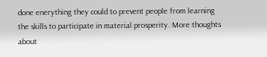done enerything they could to prevent people from learning the skills to participate in material prosperity. More thoughts about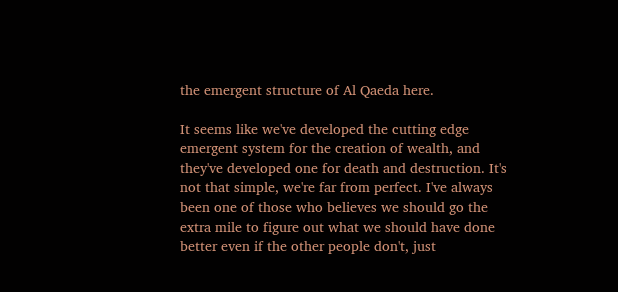the emergent structure of Al Qaeda here.

It seems like we've developed the cutting edge emergent system for the creation of wealth, and they've developed one for death and destruction. It's not that simple, we're far from perfect. I've always been one of those who believes we should go the extra mile to figure out what we should have done better even if the other people don't, just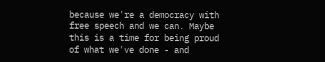because we're a democracy with free speech and we can. Maybe this is a time for being proud of what we've done - and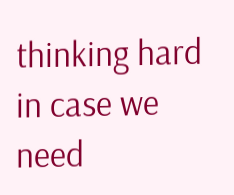thinking hard in case we need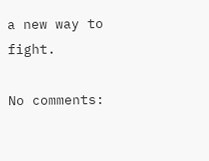a new way to fight.

No comments: